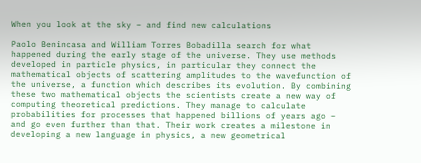When you look at the sky – and find new calculations

Paolo Benincasa and William Torres Bobadilla search for what happened during the early stage of the universe. They use methods developed in particle physics, in particular they connect the mathematical objects of scattering amplitudes to the wavefunction of the universe, a function which describes its evolution. By combining these two mathematical objects the scientists create a new way of computing theoretical predictions. They manage to calculate probabilities for processes that happened billions of years ago – and go even further than that. Their work creates a milestone in developing a new language in physics, a new geometrical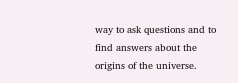way to ask questions and to find answers about the origins of the universe.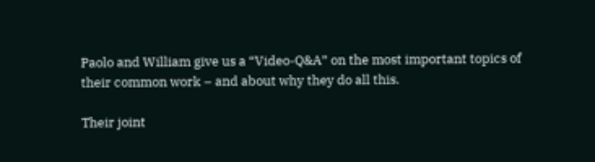Paolo and William give us a “Video-Q&A” on the most important topics of their common work – and about why they do all this.

Their joint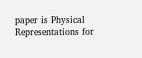paper is Physical Representations for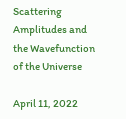Scattering Amplitudes and the Wavefunction of the Universe

April 11, 2022